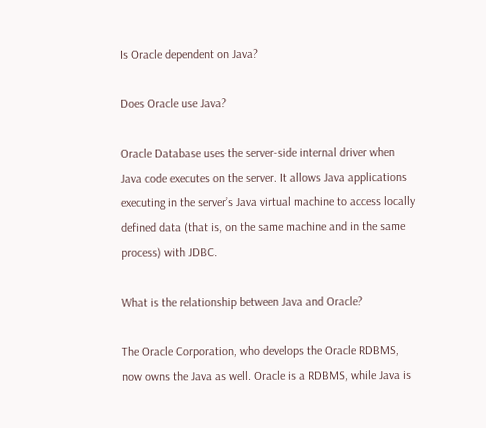Is Oracle dependent on Java?

Does Oracle use Java?

Oracle Database uses the server-side internal driver when Java code executes on the server. It allows Java applications executing in the server’s Java virtual machine to access locally defined data (that is, on the same machine and in the same process) with JDBC.

What is the relationship between Java and Oracle?

The Oracle Corporation, who develops the Oracle RDBMS, now owns the Java as well. Oracle is a RDBMS, while Java is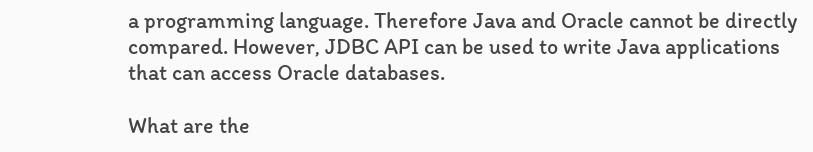a programming language. Therefore Java and Oracle cannot be directly compared. However, JDBC API can be used to write Java applications that can access Oracle databases.

What are the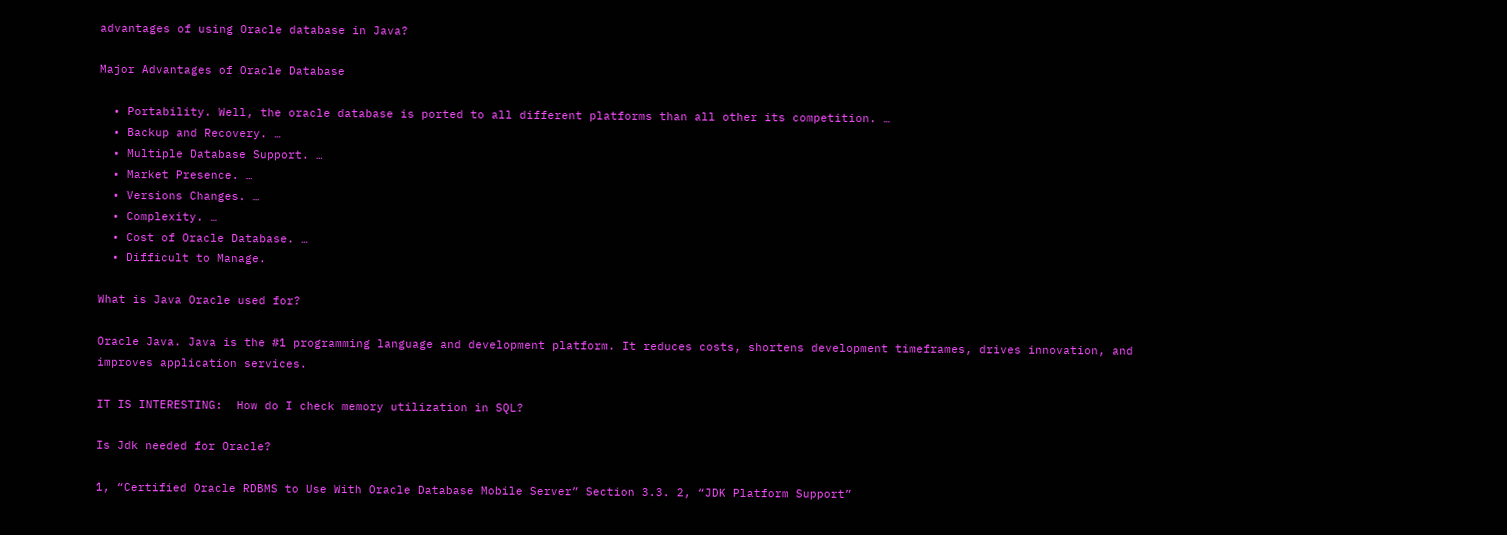advantages of using Oracle database in Java?

Major Advantages of Oracle Database

  • Portability. Well, the oracle database is ported to all different platforms than all other its competition. …
  • Backup and Recovery. …
  • Multiple Database Support. …
  • Market Presence. …
  • Versions Changes. …
  • Complexity. …
  • Cost of Oracle Database. …
  • Difficult to Manage.

What is Java Oracle used for?

Oracle Java. Java is the #1 programming language and development platform. It reduces costs, shortens development timeframes, drives innovation, and improves application services.

IT IS INTERESTING:  How do I check memory utilization in SQL?

Is Jdk needed for Oracle?

1, “Certified Oracle RDBMS to Use With Oracle Database Mobile Server” Section 3.3. 2, “JDK Platform Support”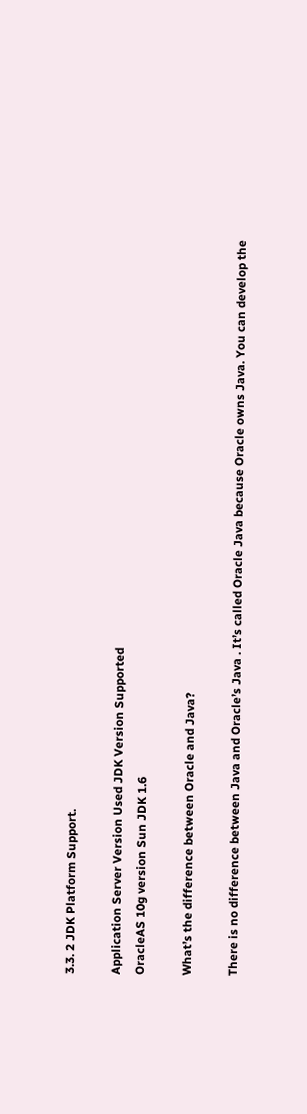3.3. 2 JDK Platform Support.

Application Server Version Used JDK Version Supported
OracleAS 10g version Sun JDK 1.6

What’s the difference between Oracle and Java?

There is no difference between Java and Oracle’s Java . It’s called Oracle Java because Oracle owns Java. You can develop the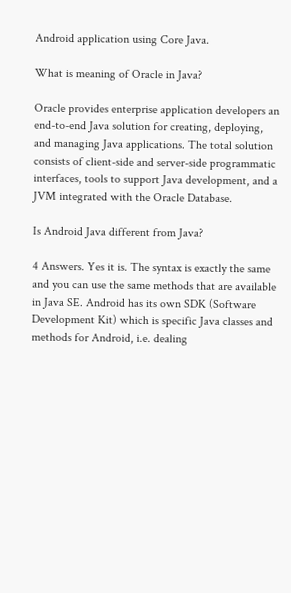Android application using Core Java.

What is meaning of Oracle in Java?

Oracle provides enterprise application developers an end-to-end Java solution for creating, deploying, and managing Java applications. The total solution consists of client-side and server-side programmatic interfaces, tools to support Java development, and a JVM integrated with the Oracle Database.

Is Android Java different from Java?

4 Answers. Yes it is. The syntax is exactly the same and you can use the same methods that are available in Java SE. Android has its own SDK (Software Development Kit) which is specific Java classes and methods for Android, i.e. dealing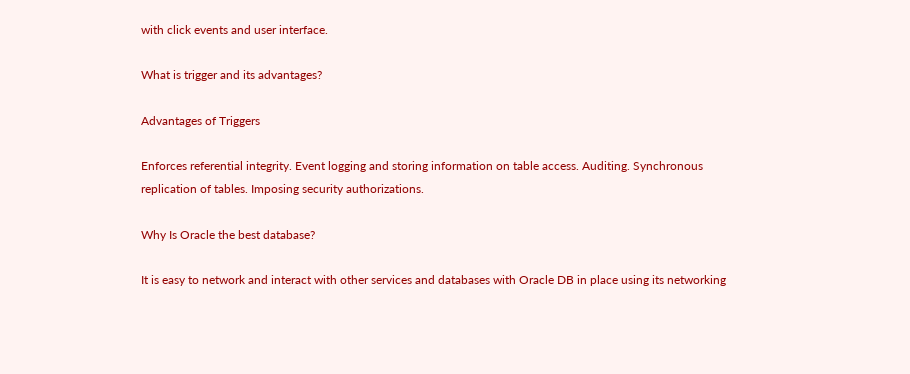with click events and user interface.

What is trigger and its advantages?

Advantages of Triggers

Enforces referential integrity. Event logging and storing information on table access. Auditing. Synchronous replication of tables. Imposing security authorizations.

Why Is Oracle the best database?

It is easy to network and interact with other services and databases with Oracle DB in place using its networking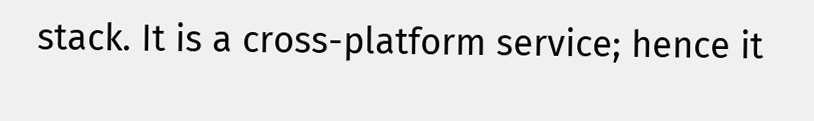stack. It is a cross-platform service; hence it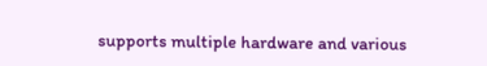supports multiple hardware and various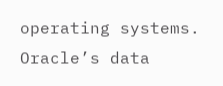operating systems. Oracle’s data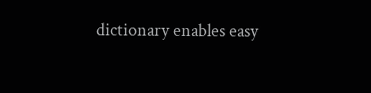dictionary enables easy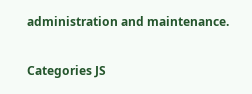administration and maintenance.

Categories JS